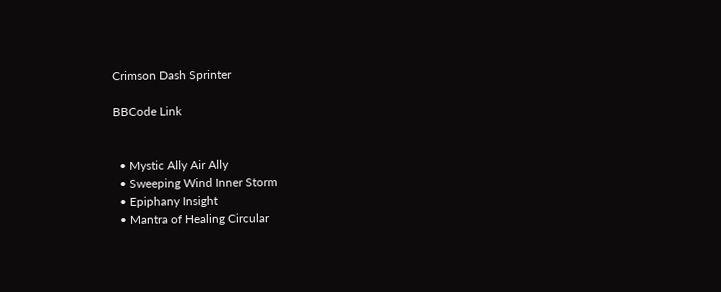Crimson Dash Sprinter

BBCode Link


  • Mystic Ally Air Ally
  • Sweeping Wind Inner Storm
  • Epiphany Insight
  • Mantra of Healing Circular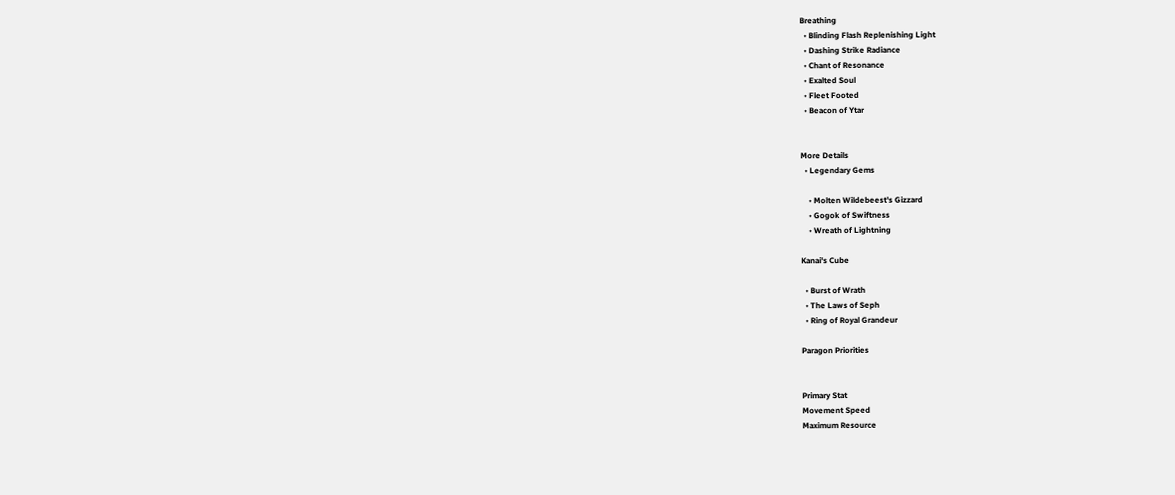Breathing
  • Blinding Flash Replenishing Light
  • Dashing Strike Radiance
  • Chant of Resonance
  • Exalted Soul
  • Fleet Footed
  • Beacon of Ytar


More Details
  • Legendary Gems

    • Molten Wildebeest's Gizzard
    • Gogok of Swiftness
    • Wreath of Lightning

Kanai's Cube

  • Burst of Wrath
  • The Laws of Seph
  • Ring of Royal Grandeur

Paragon Priorities


Primary Stat
Movement Speed
Maximum Resource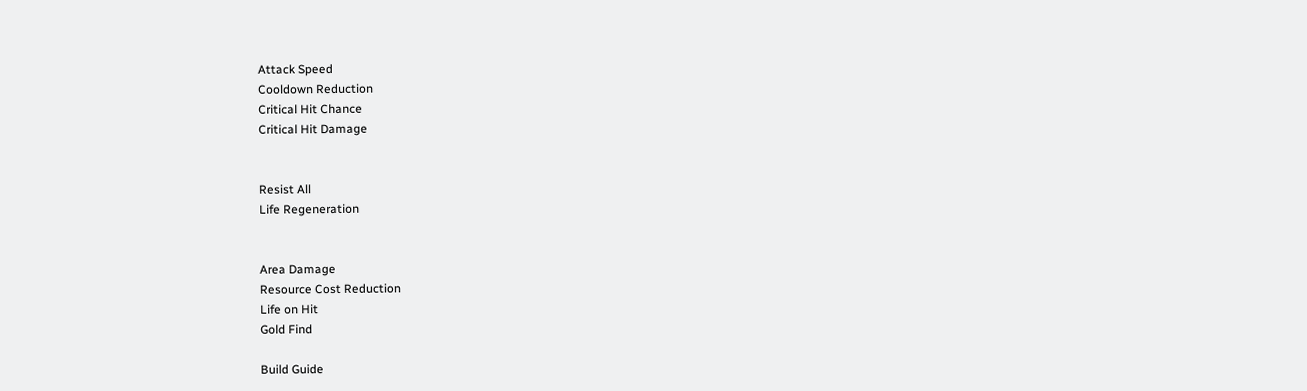Attack Speed
Cooldown Reduction
Critical Hit Chance
Critical Hit Damage


Resist All
Life Regeneration


Area Damage
Resource Cost Reduction
Life on Hit
Gold Find

Build Guide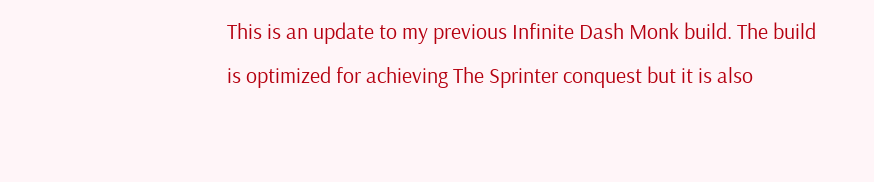This is an update to my previous Infinite Dash Monk build. The build is optimized for achieving The Sprinter conquest but it is also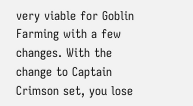very viable for Goblin Farming with a few changes. With the change to Captain Crimson set, you lose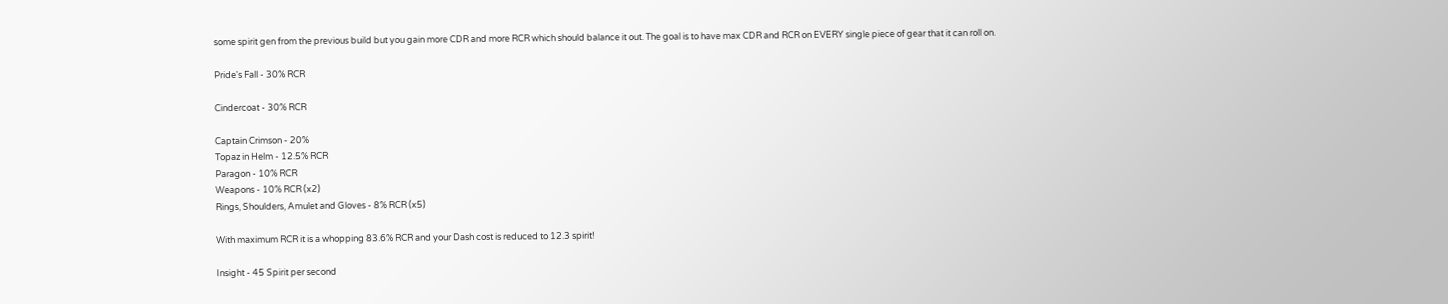some spirit gen from the previous build but you gain more CDR and more RCR which should balance it out. The goal is to have max CDR and RCR on EVERY single piece of gear that it can roll on.

Pride's Fall - 30% RCR

Cindercoat - 30% RCR

Captain Crimson - 20%
Topaz in Helm - 12.5% RCR
Paragon - 10% RCR
Weapons - 10% RCR (x2)
Rings, Shoulders, Amulet and Gloves - 8% RCR (x5)

With maximum RCR it is a whopping 83.6% RCR and your Dash cost is reduced to 12.3 spirit!

Insight - 45 Spirit per second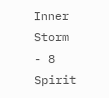Inner Storm - 8 Spirit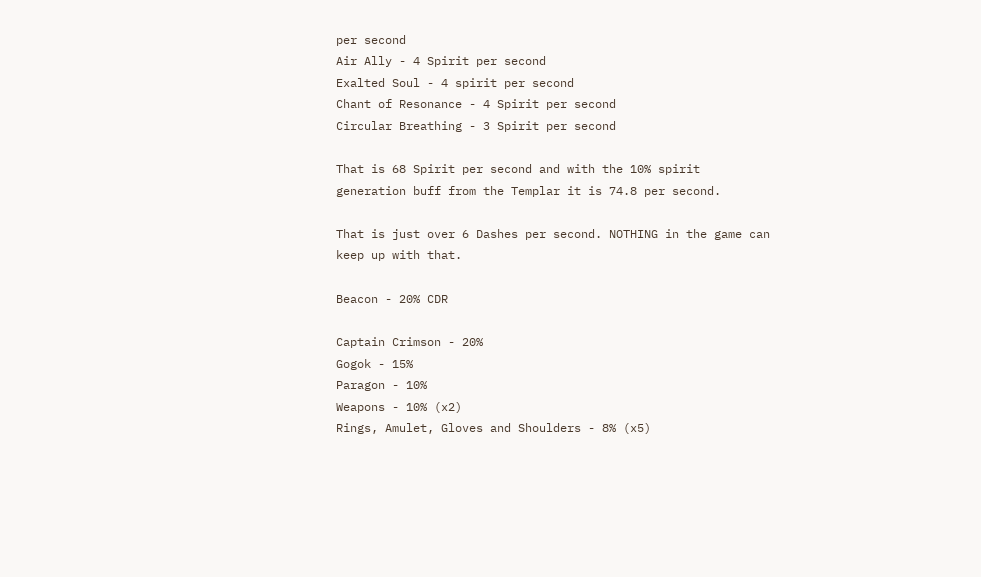per second
Air Ally - 4 Spirit per second
Exalted Soul - 4 spirit per second
Chant of Resonance - 4 Spirit per second
Circular Breathing - 3 Spirit per second

That is 68 Spirit per second and with the 10% spirit generation buff from the Templar it is 74.8 per second.

That is just over 6 Dashes per second. NOTHING in the game can keep up with that.

Beacon - 20% CDR

Captain Crimson - 20%
Gogok - 15%
Paragon - 10%
Weapons - 10% (x2)
Rings, Amulet, Gloves and Shoulders - 8% (x5)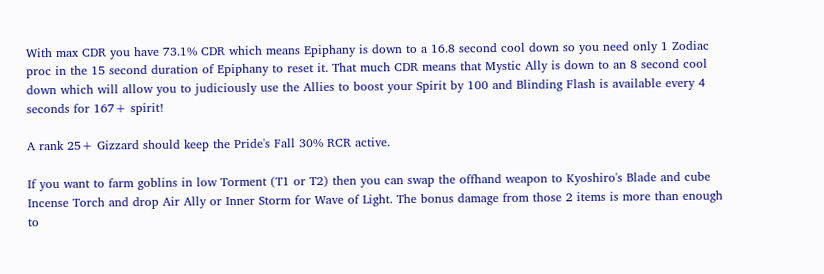With max CDR you have 73.1% CDR which means Epiphany is down to a 16.8 second cool down so you need only 1 Zodiac proc in the 15 second duration of Epiphany to reset it. That much CDR means that Mystic Ally is down to an 8 second cool down which will allow you to judiciously use the Allies to boost your Spirit by 100 and Blinding Flash is available every 4 seconds for 167+ spirit!

A rank 25+ Gizzard should keep the Pride's Fall 30% RCR active.

If you want to farm goblins in low Torment (T1 or T2) then you can swap the offhand weapon to Kyoshiro's Blade and cube Incense Torch and drop Air Ally or Inner Storm for Wave of Light. The bonus damage from those 2 items is more than enough to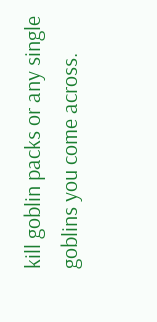kill goblin packs or any single goblins you come across.